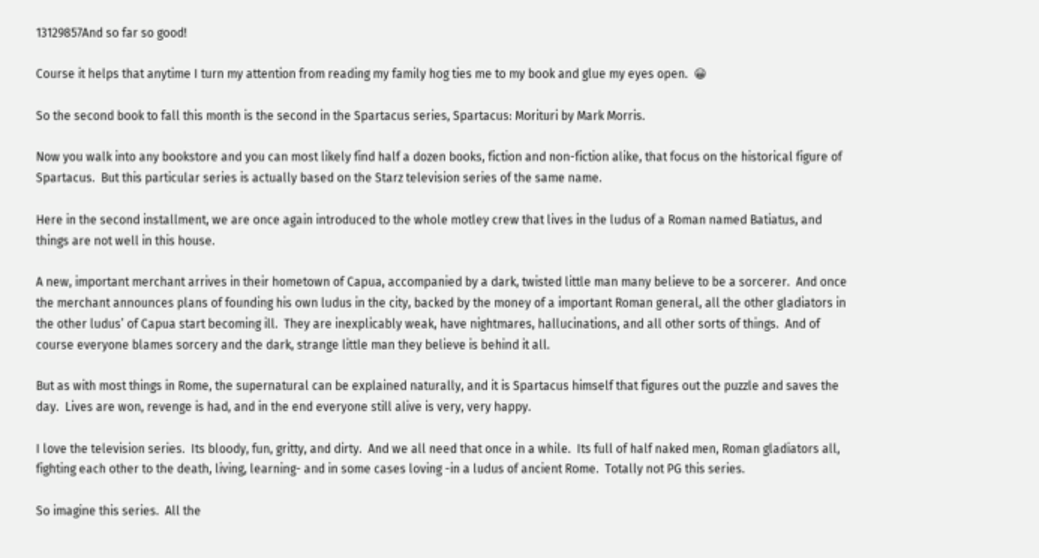13129857And so far so good!

Course it helps that anytime I turn my attention from reading my family hog ties me to my book and glue my eyes open.  😀

So the second book to fall this month is the second in the Spartacus series, Spartacus: Morituri by Mark Morris.

Now you walk into any bookstore and you can most likely find half a dozen books, fiction and non-fiction alike, that focus on the historical figure of Spartacus.  But this particular series is actually based on the Starz television series of the same name.

Here in the second installment, we are once again introduced to the whole motley crew that lives in the ludus of a Roman named Batiatus, and things are not well in this house.

A new, important merchant arrives in their hometown of Capua, accompanied by a dark, twisted little man many believe to be a sorcerer.  And once the merchant announces plans of founding his own ludus in the city, backed by the money of a important Roman general, all the other gladiators in the other ludus’ of Capua start becoming ill.  They are inexplicably weak, have nightmares, hallucinations, and all other sorts of things.  And of course everyone blames sorcery and the dark, strange little man they believe is behind it all.

But as with most things in Rome, the supernatural can be explained naturally, and it is Spartacus himself that figures out the puzzle and saves the day.  Lives are won, revenge is had, and in the end everyone still alive is very, very happy.

I love the television series.  Its bloody, fun, gritty, and dirty.  And we all need that once in a while.  Its full of half naked men, Roman gladiators all, fighting each other to the death, living, learning- and in some cases loving -in a ludus of ancient Rome.  Totally not PG this series.

So imagine this series.  All the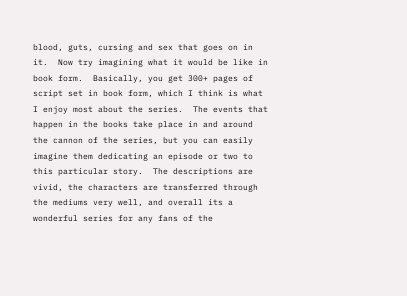blood, guts, cursing and sex that goes on in it.  Now try imagining what it would be like in book form.  Basically, you get 300+ pages of script set in book form, which I think is what I enjoy most about the series.  The events that happen in the books take place in and around the cannon of the series, but you can easily imagine them dedicating an episode or two to this particular story.  The descriptions are vivid, the characters are transferred through the mediums very well, and overall its a wonderful series for any fans of the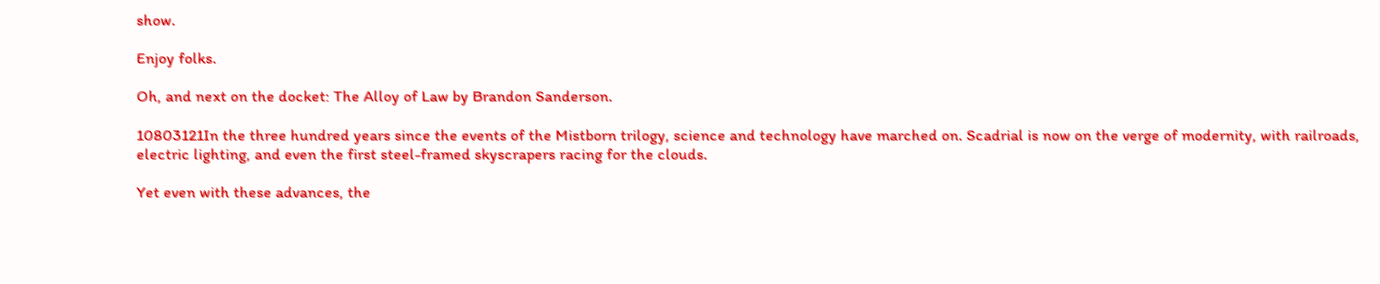show.

Enjoy folks.

Oh, and next on the docket: The Alloy of Law by Brandon Sanderson.

10803121In the three hundred years since the events of the Mistborn trilogy, science and technology have marched on. Scadrial is now on the verge of modernity, with railroads, electric lighting, and even the first steel-framed skyscrapers racing for the clouds.

Yet even with these advances, the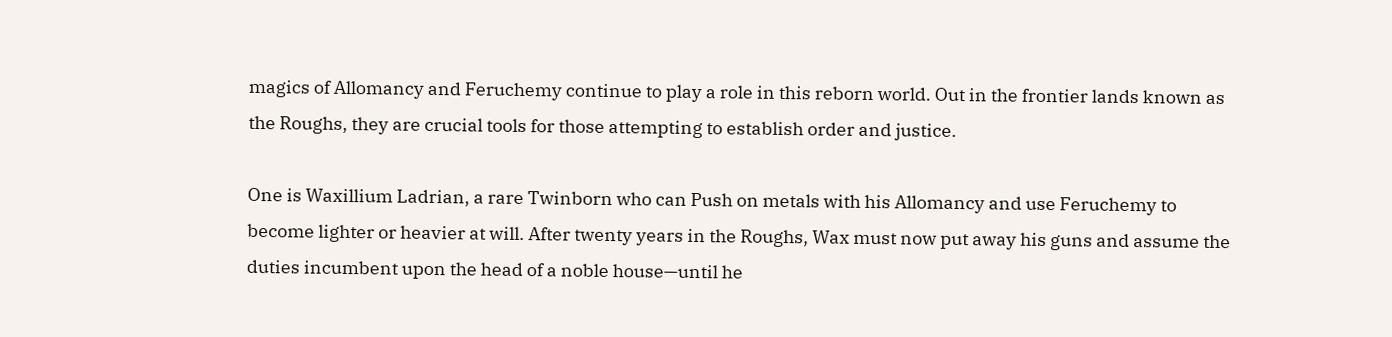magics of Allomancy and Feruchemy continue to play a role in this reborn world. Out in the frontier lands known as the Roughs, they are crucial tools for those attempting to establish order and justice.

One is Waxillium Ladrian, a rare Twinborn who can Push on metals with his Allomancy and use Feruchemy to become lighter or heavier at will. After twenty years in the Roughs, Wax must now put away his guns and assume the duties incumbent upon the head of a noble house—until he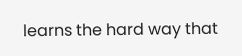learns the hard way that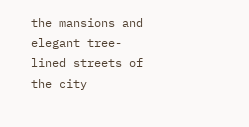the mansions and elegant tree-lined streets of the city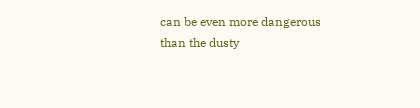can be even more dangerous than the dusty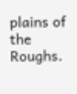plains of the Roughs.